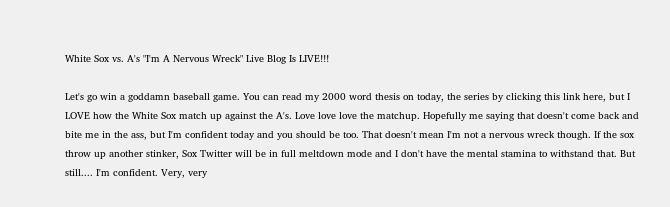White Sox vs. A's "I'm A Nervous Wreck" Live Blog Is LIVE!!!

Let's go win a goddamn baseball game. You can read my 2000 word thesis on today, the series by clicking this link here, but I LOVE how the White Sox match up against the A's. Love love love the matchup. Hopefully me saying that doesn't come back and bite me in the ass, but I'm confident today and you should be too. That doesn't mean I'm not a nervous wreck though. If the sox throw up another stinker, Sox Twitter will be in full meltdown mode and I don't have the mental stamina to withstand that. But still.... I'm confident. Very, very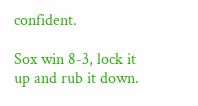confident.

Sox win 8-3, lock it up and rub it down.